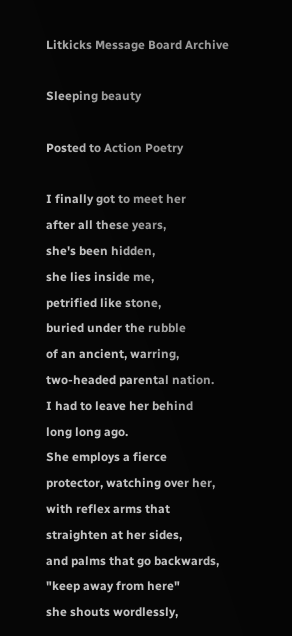Litkicks Message Board Archive

Sleeping beauty

Posted to Action Poetry

I finally got to meet her
after all these years,
she's been hidden,
she lies inside me,
petrified like stone,
buried under the rubble
of an ancient, warring,
two-headed parental nation.
I had to leave her behind
long long ago.
She employs a fierce
protector, watching over her,
with reflex arms that
straighten at her sides,
and palms that go backwards,
"keep away from here"
she shouts wordlessly,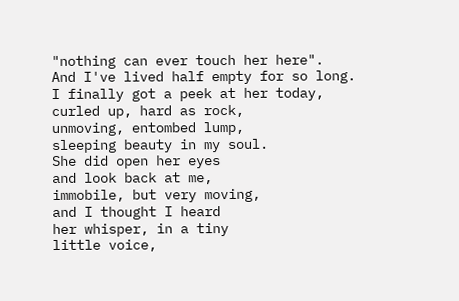"nothing can ever touch her here".
And I've lived half empty for so long.
I finally got a peek at her today,
curled up, hard as rock,
unmoving, entombed lump,
sleeping beauty in my soul.
She did open her eyes
and look back at me,
immobile, but very moving,
and I thought I heard
her whisper, in a tiny
little voice,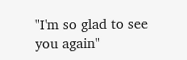"I'm so glad to see you again"